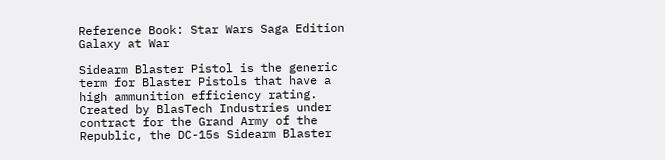Reference Book: Star Wars Saga Edition Galaxy at War

Sidearm Blaster Pistol is the generic term for Blaster Pistols that have a high ammunition efficiency rating. Created by BlasTech Industries under contract for the Grand Army of the Republic, the DC-15s Sidearm Blaster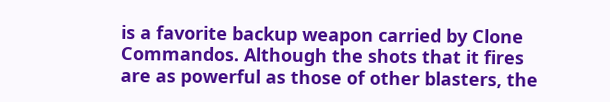is a favorite backup weapon carried by Clone Commandos. Although the shots that it fires are as powerful as those of other blasters, the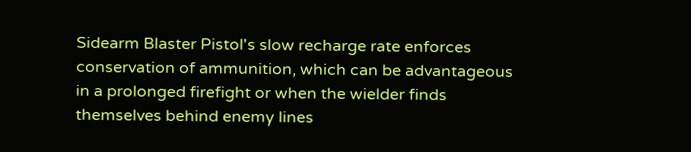Sidearm Blaster Pistol's slow recharge rate enforces conservation of ammunition, which can be advantageous in a prolonged firefight or when the wielder finds themselves behind enemy lines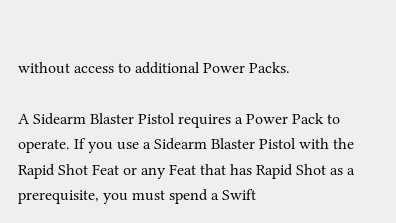without access to additional Power Packs.

A Sidearm Blaster Pistol requires a Power Pack to operate. If you use a Sidearm Blaster Pistol with the Rapid Shot Feat or any Feat that has Rapid Shot as a prerequisite, you must spend a Swift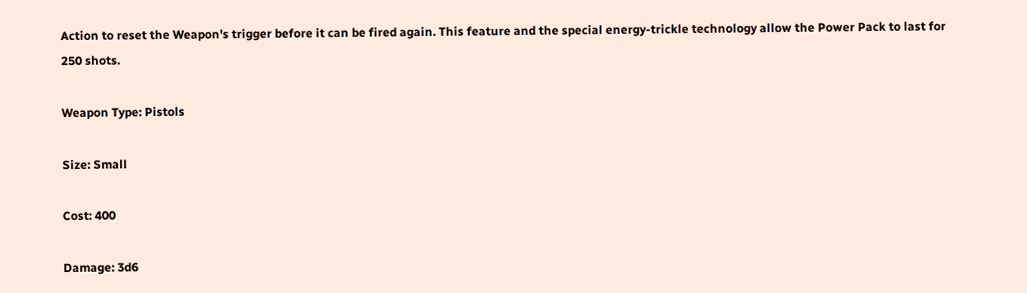Action to reset the Weapon's trigger before it can be fired again. This feature and the special energy-trickle technology allow the Power Pack to last for 250 shots.

Weapon Type: Pistols

Size: Small

Cost: 400

Damage: 3d6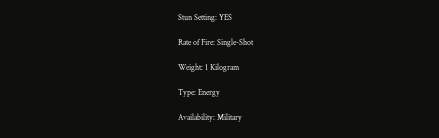Stun Setting: YES

Rate of Fire: Single-Shot

Weight: 1 Kilogram

Type: Energy

Availability: Military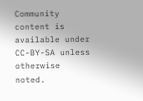Community content is available under CC-BY-SA unless otherwise noted.